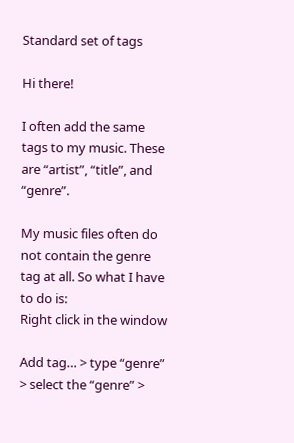Standard set of tags

Hi there!

I often add the same tags to my music. These are “artist”, “title”, and “genre”.

My music files often do not contain the genre tag at all. So what I have to do is:
Right click in the window

Add tag… > type “genre” > select the “genre” >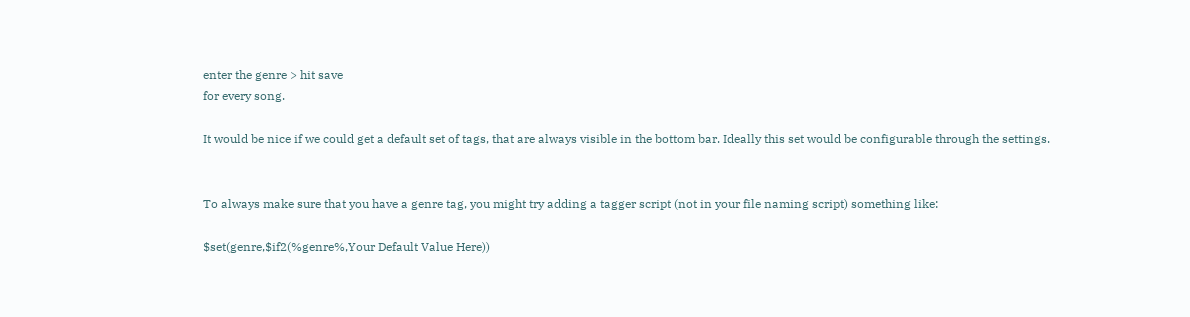enter the genre > hit save
for every song.

It would be nice if we could get a default set of tags, that are always visible in the bottom bar. Ideally this set would be configurable through the settings.


To always make sure that you have a genre tag, you might try adding a tagger script (not in your file naming script) something like:

$set(genre,$if2(%genre%,Your Default Value Here))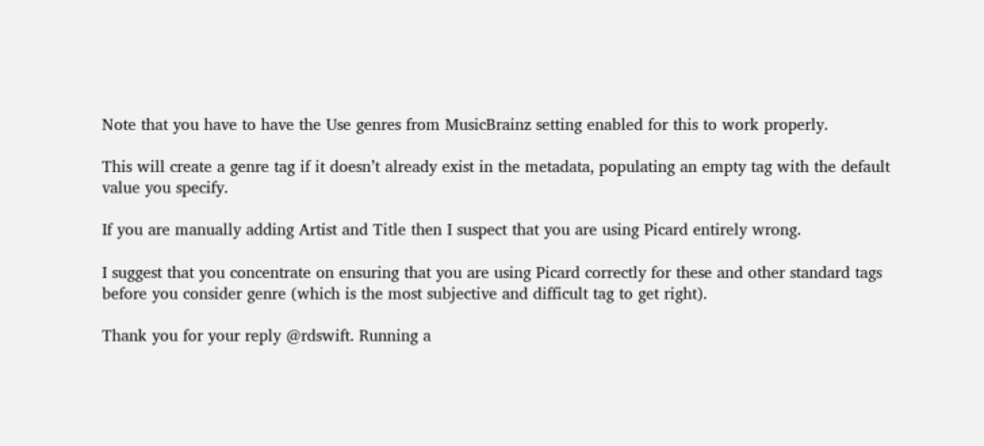Note that you have to have the Use genres from MusicBrainz setting enabled for this to work properly.

This will create a genre tag if it doesn’t already exist in the metadata, populating an empty tag with the default value you specify.

If you are manually adding Artist and Title then I suspect that you are using Picard entirely wrong.

I suggest that you concentrate on ensuring that you are using Picard correctly for these and other standard tags before you consider genre (which is the most subjective and difficult tag to get right).

Thank you for your reply @rdswift. Running a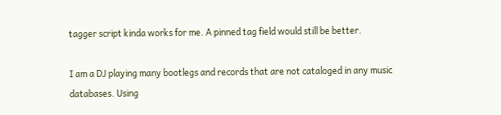tagger script kinda works for me. A pinned tag field would still be better.

I am a DJ playing many bootlegs and records that are not cataloged in any music databases. Using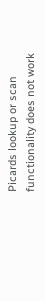Picards lookup or scan functionality does not work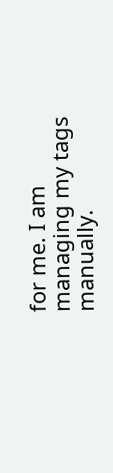for me. I am managing my tags manually.